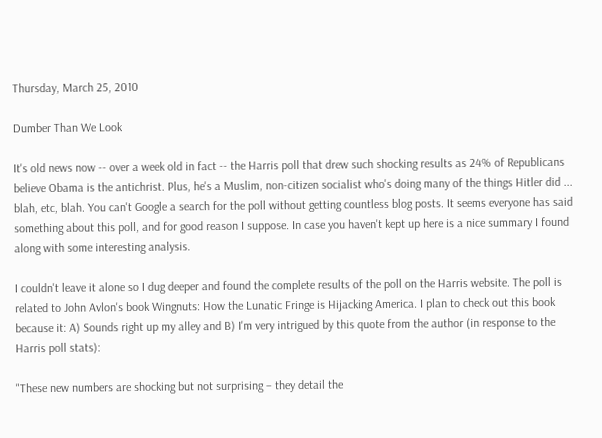Thursday, March 25, 2010

Dumber Than We Look

It's old news now -- over a week old in fact -- the Harris poll that drew such shocking results as 24% of Republicans believe Obama is the antichrist. Plus, he's a Muslim, non-citizen socialist who's doing many of the things Hitler did ... blah, etc, blah. You can't Google a search for the poll without getting countless blog posts. It seems everyone has said something about this poll, and for good reason I suppose. In case you haven't kept up here is a nice summary I found along with some interesting analysis.

I couldn't leave it alone so I dug deeper and found the complete results of the poll on the Harris website. The poll is related to John Avlon's book Wingnuts: How the Lunatic Fringe is Hijacking America. I plan to check out this book because it: A) Sounds right up my alley and B) I'm very intrigued by this quote from the author (in response to the Harris poll stats):

"These new numbers are shocking but not surprising – they detail the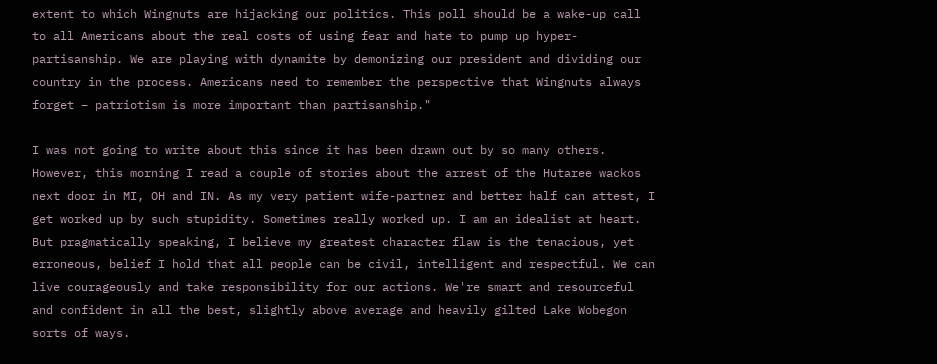extent to which Wingnuts are hijacking our politics. This poll should be a wake-up call to all Americans about the real costs of using fear and hate to pump up hyper-partisanship. We are playing with dynamite by demonizing our president and dividing our country in the process. Americans need to remember the perspective that Wingnuts always forget – patriotism is more important than partisanship."

I was not going to write about this since it has been drawn out by so many others. However, this morning I read a couple of stories about the arrest of the Hutaree wackos next door in MI, OH and IN. As my very patient wife-partner and better half can attest, I get worked up by such stupidity. Sometimes really worked up. I am an idealist at heart. But pragmatically speaking, I believe my greatest character flaw is the tenacious, yet erroneous, belief I hold that all people can be civil, intelligent and respectful. We can live courageously and take responsibility for our actions. We're smart and resourceful and confident in all the best, slightly above average and heavily gilted Lake Wobegon sorts of ways.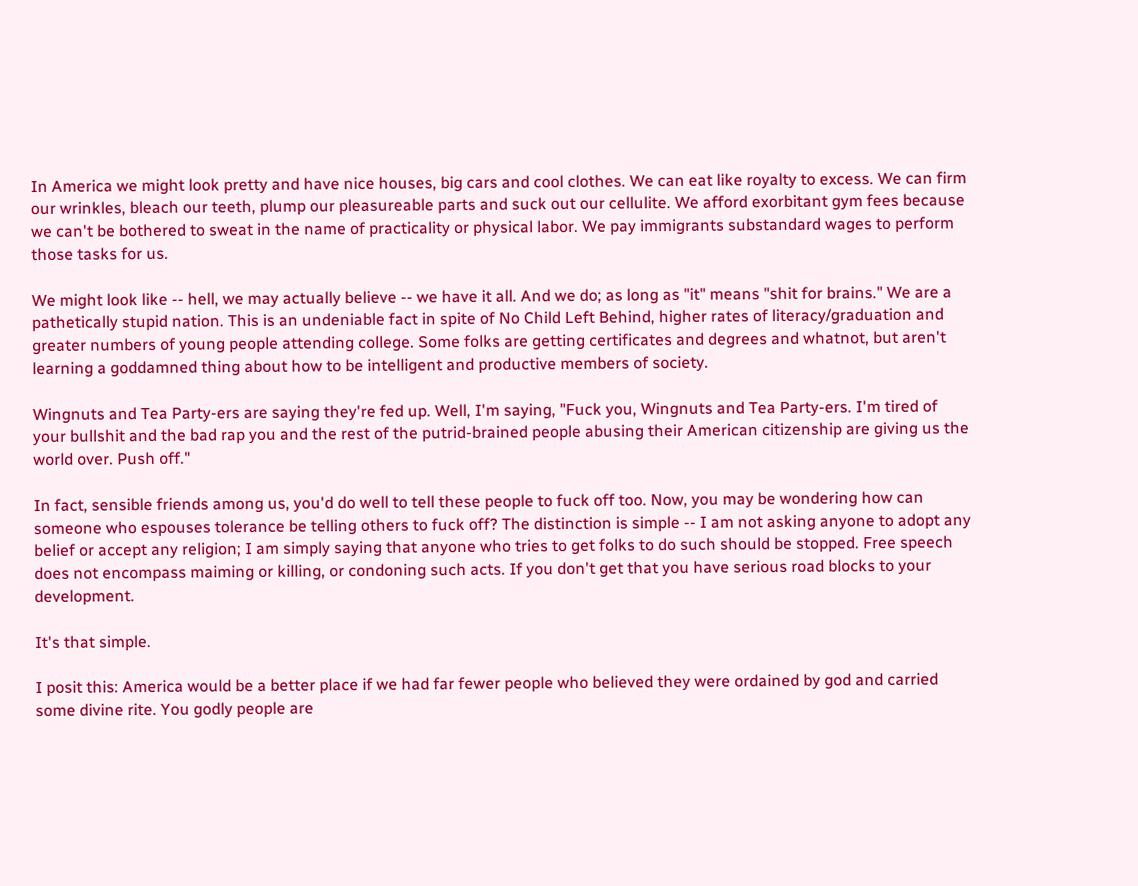In America we might look pretty and have nice houses, big cars and cool clothes. We can eat like royalty to excess. We can firm our wrinkles, bleach our teeth, plump our pleasureable parts and suck out our cellulite. We afford exorbitant gym fees because we can't be bothered to sweat in the name of practicality or physical labor. We pay immigrants substandard wages to perform those tasks for us.

We might look like -- hell, we may actually believe -- we have it all. And we do; as long as "it" means "shit for brains." We are a pathetically stupid nation. This is an undeniable fact in spite of No Child Left Behind, higher rates of literacy/graduation and greater numbers of young people attending college. Some folks are getting certificates and degrees and whatnot, but aren't learning a goddamned thing about how to be intelligent and productive members of society.

Wingnuts and Tea Party-ers are saying they're fed up. Well, I'm saying, "Fuck you, Wingnuts and Tea Party-ers. I'm tired of your bullshit and the bad rap you and the rest of the putrid-brained people abusing their American citizenship are giving us the world over. Push off."

In fact, sensible friends among us, you'd do well to tell these people to fuck off too. Now, you may be wondering how can someone who espouses tolerance be telling others to fuck off? The distinction is simple -- I am not asking anyone to adopt any belief or accept any religion; I am simply saying that anyone who tries to get folks to do such should be stopped. Free speech does not encompass maiming or killing, or condoning such acts. If you don't get that you have serious road blocks to your development.

It's that simple.

I posit this: America would be a better place if we had far fewer people who believed they were ordained by god and carried some divine rite. You godly people are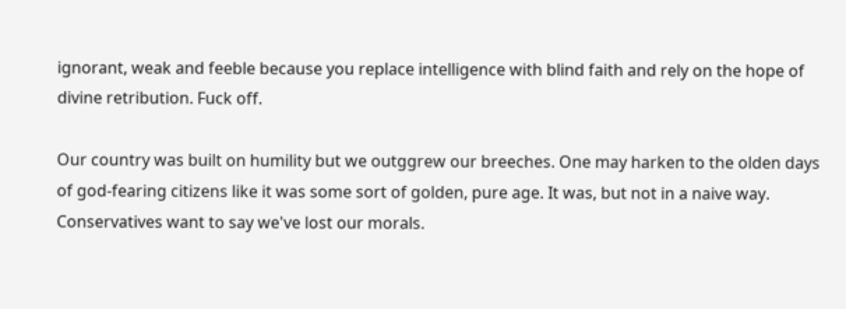ignorant, weak and feeble because you replace intelligence with blind faith and rely on the hope of divine retribution. Fuck off.

Our country was built on humility but we outggrew our breeches. One may harken to the olden days of god-fearing citizens like it was some sort of golden, pure age. It was, but not in a naive way. Conservatives want to say we've lost our morals.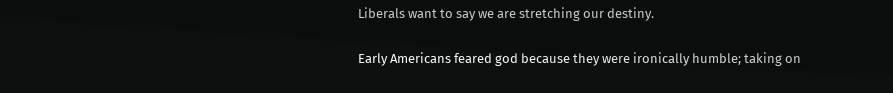Liberals want to say we are stretching our destiny.

Early Americans feared god because they were ironically humble; taking on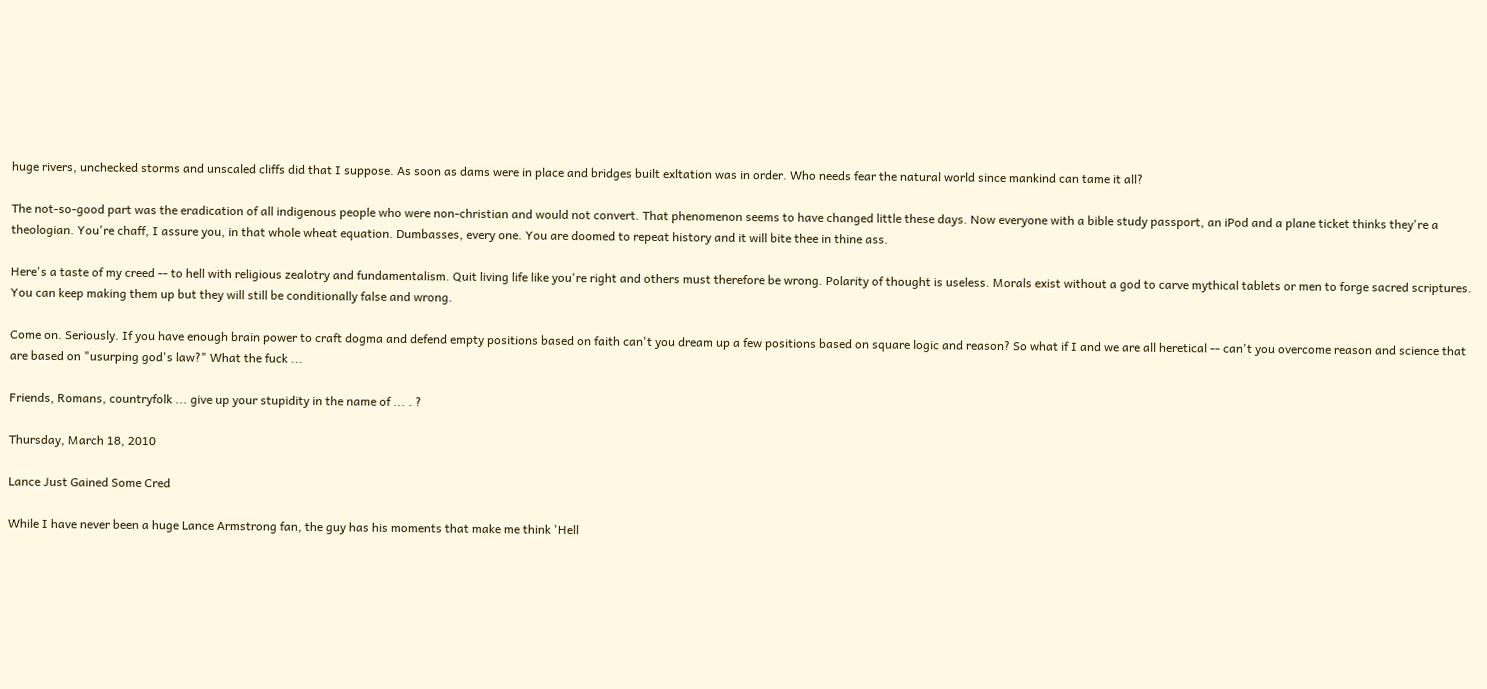huge rivers, unchecked storms and unscaled cliffs did that I suppose. As soon as dams were in place and bridges built exltation was in order. Who needs fear the natural world since mankind can tame it all?

The not-so-good part was the eradication of all indigenous people who were non-christian and would not convert. That phenomenon seems to have changed little these days. Now everyone with a bible study passport, an iPod and a plane ticket thinks they're a theologian. You're chaff, I assure you, in that whole wheat equation. Dumbasses, every one. You are doomed to repeat history and it will bite thee in thine ass.

Here's a taste of my creed -- to hell with religious zealotry and fundamentalism. Quit living life like you're right and others must therefore be wrong. Polarity of thought is useless. Morals exist without a god to carve mythical tablets or men to forge sacred scriptures. You can keep making them up but they will still be conditionally false and wrong.

Come on. Seriously. If you have enough brain power to craft dogma and defend empty positions based on faith can't you dream up a few positions based on square logic and reason? So what if I and we are all heretical -- can't you overcome reason and science that are based on "usurping god's law?" What the fuck ...

Friends, Romans, countryfolk ... give up your stupidity in the name of ... . ?

Thursday, March 18, 2010

Lance Just Gained Some Cred

While I have never been a huge Lance Armstrong fan, the guy has his moments that make me think 'Hell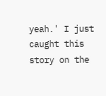yeah.' I just caught this story on the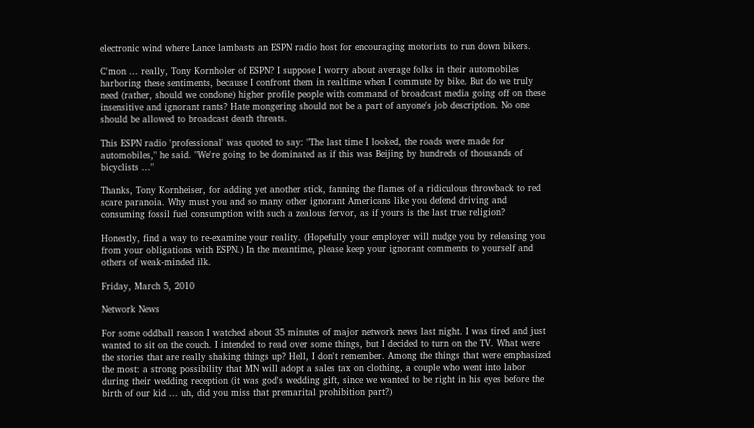electronic wind where Lance lambasts an ESPN radio host for encouraging motorists to run down bikers.

C'mon ... really, Tony Kornholer of ESPN? I suppose I worry about average folks in their automobiles harboring these sentiments, because I confront them in realtime when I commute by bike. But do we truly need (rather, should we condone) higher profile people with command of broadcast media going off on these insensitive and ignorant rants? Hate mongering should not be a part of anyone's job description. No one should be allowed to broadcast death threats.

This ESPN radio 'professional' was quoted to say: "The last time I looked, the roads were made for automobiles," he said. "We're going to be dominated as if this was Beijing by hundreds of thousands of bicyclists ..."

Thanks, Tony Kornheiser, for adding yet another stick, fanning the flames of a ridiculous throwback to red scare paranoia. Why must you and so many other ignorant Americans like you defend driving and consuming fossil fuel consumption with such a zealous fervor, as if yours is the last true religion?

Honestly, find a way to re-examine your reality. (Hopefully your employer will nudge you by releasing you from your obligations with ESPN.) In the meantime, please keep your ignorant comments to yourself and others of weak-minded ilk.

Friday, March 5, 2010

Network News

For some oddball reason I watched about 35 minutes of major network news last night. I was tired and just wanted to sit on the couch. I intended to read over some things, but I decided to turn on the TV. What were the stories that are really shaking things up? Hell, I don't remember. Among the things that were emphasized the most: a strong possibility that MN will adopt a sales tax on clothing, a couple who went into labor during their wedding reception (it was god's wedding gift, since we wanted to be right in his eyes before the birth of our kid ... uh, did you miss that premarital prohibition part?)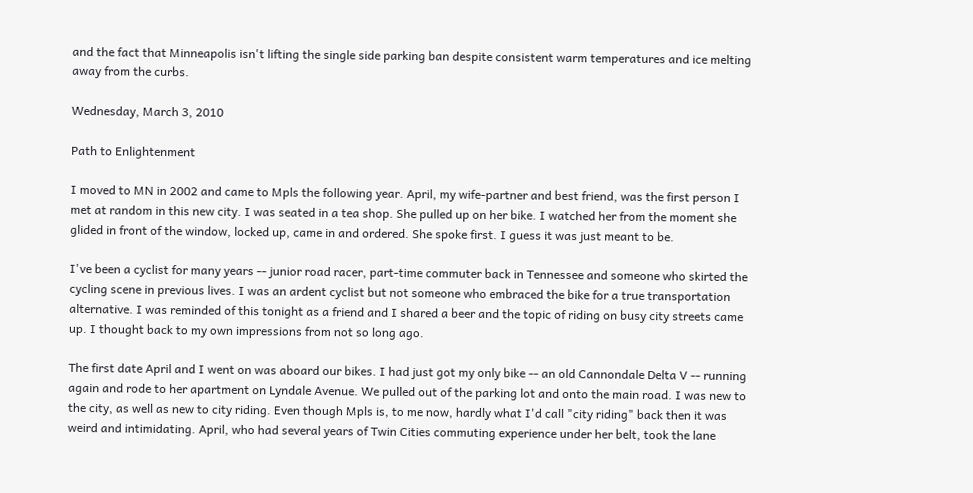and the fact that Minneapolis isn't lifting the single side parking ban despite consistent warm temperatures and ice melting away from the curbs.

Wednesday, March 3, 2010

Path to Enlightenment

I moved to MN in 2002 and came to Mpls the following year. April, my wife-partner and best friend, was the first person I met at random in this new city. I was seated in a tea shop. She pulled up on her bike. I watched her from the moment she glided in front of the window, locked up, came in and ordered. She spoke first. I guess it was just meant to be.

I've been a cyclist for many years -- junior road racer, part-time commuter back in Tennessee and someone who skirted the cycling scene in previous lives. I was an ardent cyclist but not someone who embraced the bike for a true transportation alternative. I was reminded of this tonight as a friend and I shared a beer and the topic of riding on busy city streets came up. I thought back to my own impressions from not so long ago.

The first date April and I went on was aboard our bikes. I had just got my only bike -- an old Cannondale Delta V -- running again and rode to her apartment on Lyndale Avenue. We pulled out of the parking lot and onto the main road. I was new to the city, as well as new to city riding. Even though Mpls is, to me now, hardly what I'd call "city riding" back then it was weird and intimidating. April, who had several years of Twin Cities commuting experience under her belt, took the lane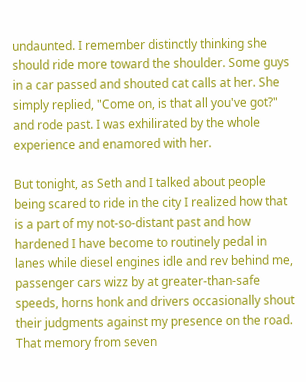undaunted. I remember distinctly thinking she should ride more toward the shoulder. Some guys in a car passed and shouted cat calls at her. She simply replied, "Come on, is that all you've got?" and rode past. I was exhilirated by the whole experience and enamored with her.

But tonight, as Seth and I talked about people being scared to ride in the city I realized how that is a part of my not-so-distant past and how hardened I have become to routinely pedal in lanes while diesel engines idle and rev behind me, passenger cars wizz by at greater-than-safe speeds, horns honk and drivers occasionally shout their judgments against my presence on the road. That memory from seven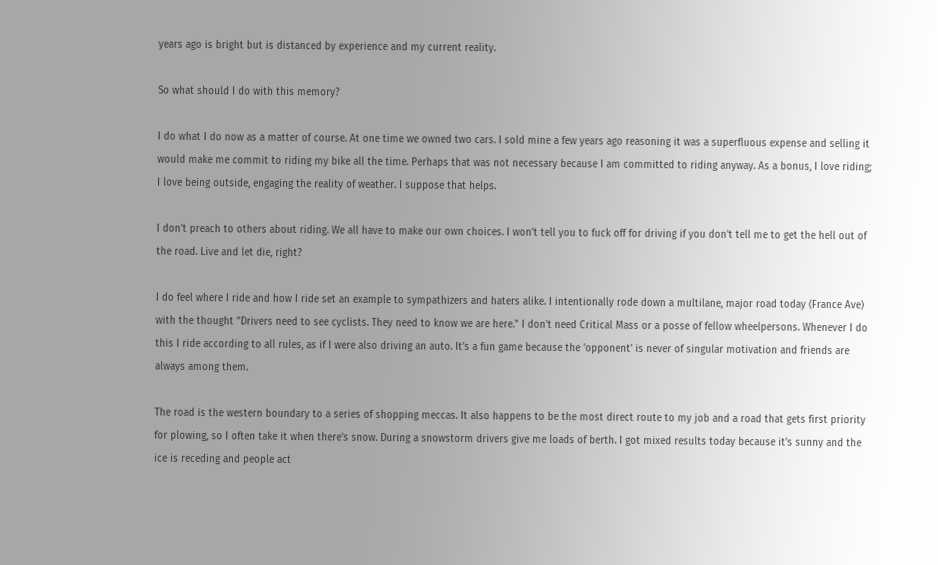years ago is bright but is distanced by experience and my current reality.

So what should I do with this memory?

I do what I do now as a matter of course. At one time we owned two cars. I sold mine a few years ago reasoning it was a superfluous expense and selling it would make me commit to riding my bike all the time. Perhaps that was not necessary because I am committed to riding anyway. As a bonus, I love riding; I love being outside, engaging the reality of weather. I suppose that helps.

I don't preach to others about riding. We all have to make our own choices. I won't tell you to fuck off for driving if you don't tell me to get the hell out of the road. Live and let die, right?

I do feel where I ride and how I ride set an example to sympathizers and haters alike. I intentionally rode down a multilane, major road today (France Ave) with the thought "Drivers need to see cyclists. They need to know we are here." I don't need Critical Mass or a posse of fellow wheelpersons. Whenever I do this I ride according to all rules, as if I were also driving an auto. It's a fun game because the 'opponent' is never of singular motivation and friends are always among them.

The road is the western boundary to a series of shopping meccas. It also happens to be the most direct route to my job and a road that gets first priority for plowing, so I often take it when there's snow. During a snowstorm drivers give me loads of berth. I got mixed results today because it's sunny and the ice is receding and people act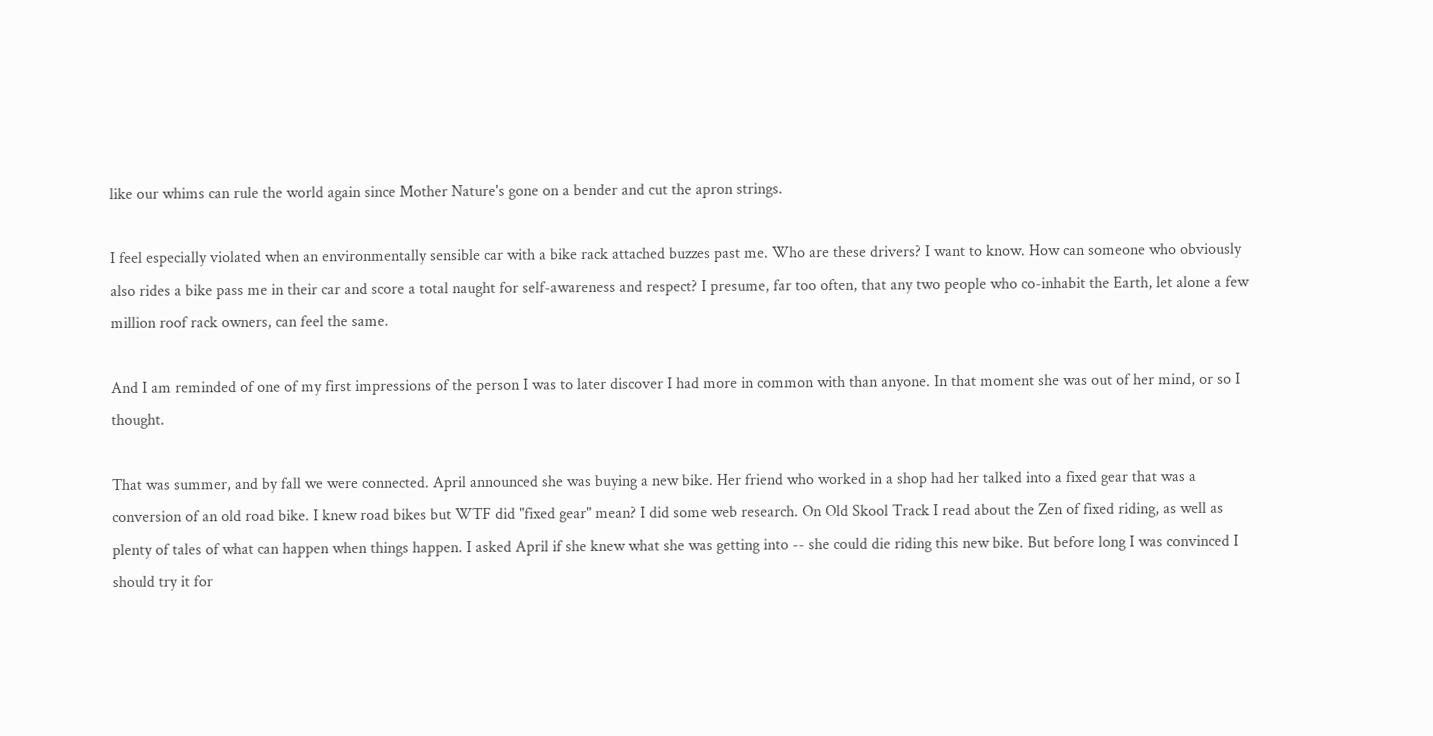like our whims can rule the world again since Mother Nature's gone on a bender and cut the apron strings.

I feel especially violated when an environmentally sensible car with a bike rack attached buzzes past me. Who are these drivers? I want to know. How can someone who obviously also rides a bike pass me in their car and score a total naught for self-awareness and respect? I presume, far too often, that any two people who co-inhabit the Earth, let alone a few million roof rack owners, can feel the same.

And I am reminded of one of my first impressions of the person I was to later discover I had more in common with than anyone. In that moment she was out of her mind, or so I thought.

That was summer, and by fall we were connected. April announced she was buying a new bike. Her friend who worked in a shop had her talked into a fixed gear that was a conversion of an old road bike. I knew road bikes but WTF did "fixed gear" mean? I did some web research. On Old Skool Track I read about the Zen of fixed riding, as well as plenty of tales of what can happen when things happen. I asked April if she knew what she was getting into -- she could die riding this new bike. But before long I was convinced I should try it for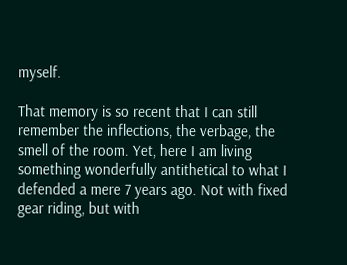myself.

That memory is so recent that I can still remember the inflections, the verbage, the smell of the room. Yet, here I am living something wonderfully antithetical to what I defended a mere 7 years ago. Not with fixed gear riding, but with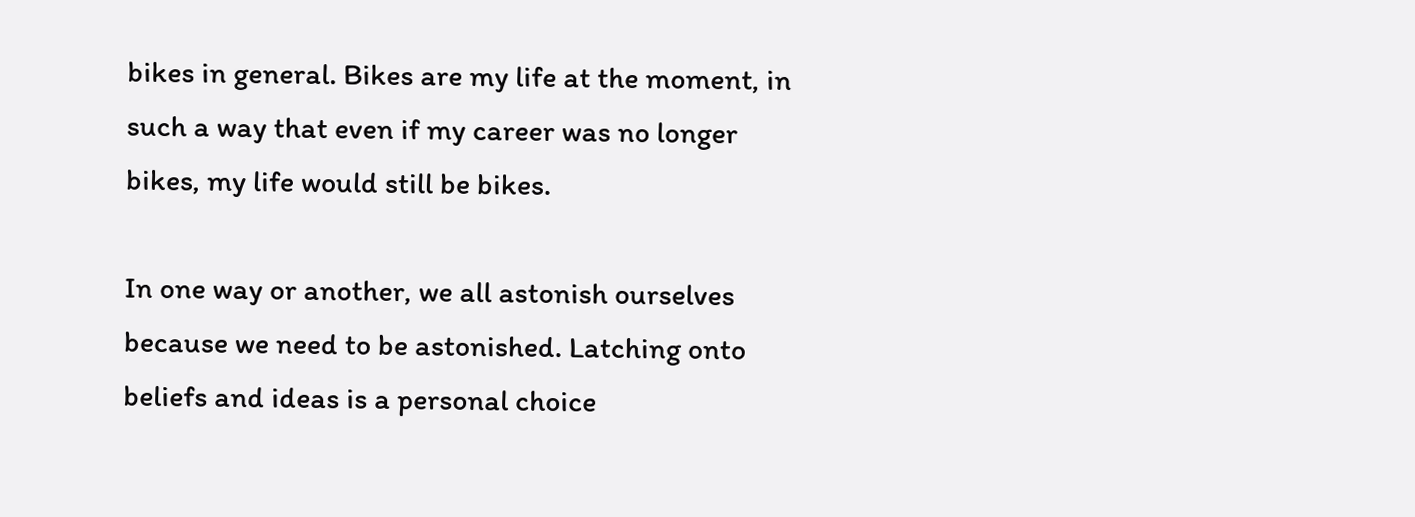bikes in general. Bikes are my life at the moment, in such a way that even if my career was no longer bikes, my life would still be bikes.

In one way or another, we all astonish ourselves because we need to be astonished. Latching onto beliefs and ideas is a personal choice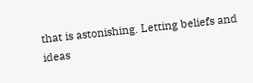that is astonishing. Letting beliefs and ideas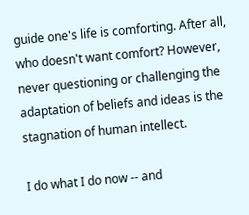guide one's life is comforting. After all, who doesn't want comfort? However, never questioning or challenging the adaptation of beliefs and ideas is the stagnation of human intellect.

I do what I do now -- and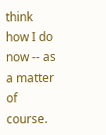think how I do now -- as a matter of course.